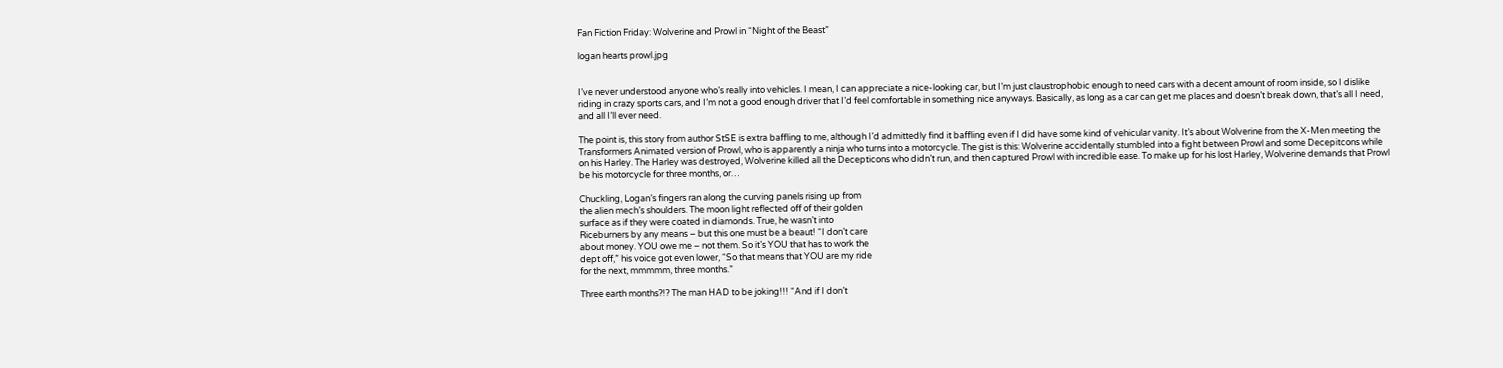Fan Fiction Friday: Wolverine and Prowl in “Night of the Beast”

logan hearts prowl.jpg


I’ve never understood anyone who’s really into vehicles. I mean, I can appreciate a nice-looking car, but I’m just claustrophobic enough to need cars with a decent amount of room inside, so I dislike riding in crazy sports cars, and I’m not a good enough driver that I’d feel comfortable in something nice anyways. Basically, as long as a car can get me places and doesn’t break down, that’s all I need, and all I’ll ever need.

The point is, this story from author StSE is extra baffling to me, although I’d admittedly find it baffling even if I did have some kind of vehicular vanity. It’s about Wolverine from the X-Men meeting the Transformers Animated version of Prowl, who is apparently a ninja who turns into a motorcycle. The gist is this: Wolverine accidentally stumbled into a fight between Prowl and some Decepitcons while on his Harley. The Harley was destroyed, Wolverine killed all the Decepticons who didn’t run, and then captured Prowl with incredible ease. To make up for his lost Harley, Wolverine demands that Prowl be his motorcycle for three months, or…

Chuckling, Logan’s fingers ran along the curving panels rising up from
the alien mech’s shoulders. The moon light reflected off of their golden
surface as if they were coated in diamonds. True, he wasn’t into
Riceburners by any means – but this one must be a beaut! “I don’t care
about money. YOU owe me – not them. So it’s YOU that has to work the
dept off,” his voice got even lower, “So that means that YOU are my ride
for the next, mmmmm, three months.”

Three earth months?!? The man HAD to be joking!!! “And if I don’t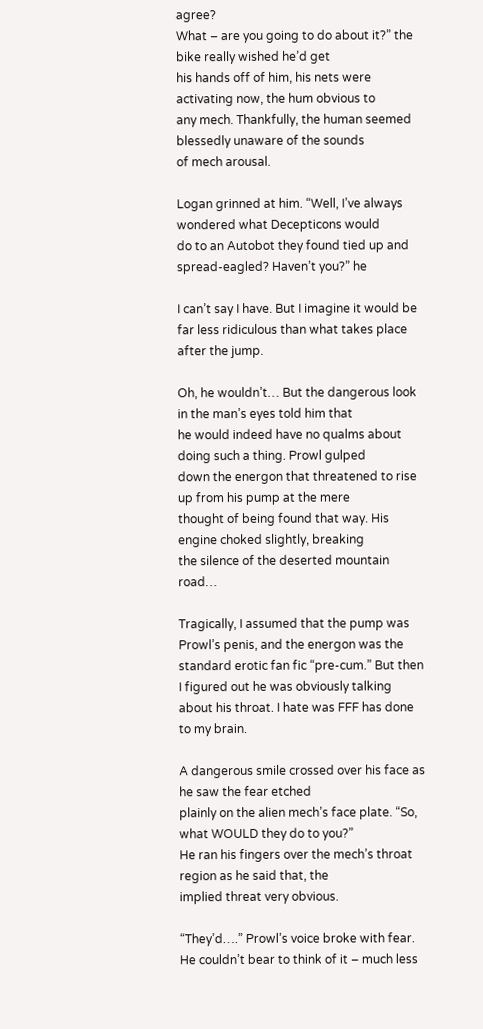agree?
What – are you going to do about it?” the bike really wished he’d get
his hands off of him, his nets were activating now, the hum obvious to
any mech. Thankfully, the human seemed blessedly unaware of the sounds
of mech arousal.

Logan grinned at him. “Well, I’ve always wondered what Decepticons would
do to an Autobot they found tied up and spread-eagled? Haven’t you?” he

I can’t say I have. But I imagine it would be far less ridiculous than what takes place after the jump.

Oh, he wouldn’t… But the dangerous look in the man’s eyes told him that
he would indeed have no qualms about doing such a thing. Prowl gulped
down the energon that threatened to rise up from his pump at the mere
thought of being found that way. His engine choked slightly, breaking
the silence of the deserted mountain road…

Tragically, I assumed that the pump was Prowl’s penis, and the energon was the standard erotic fan fic “pre-cum.” But then I figured out he was obviously talking about his throat. I hate was FFF has done to my brain.

A dangerous smile crossed over his face as he saw the fear etched
plainly on the alien mech’s face plate. “So, what WOULD they do to you?”
He ran his fingers over the mech’s throat region as he said that, the
implied threat very obvious.

“They’d….” Prowl’s voice broke with fear. He couldn’t bear to think of it – much less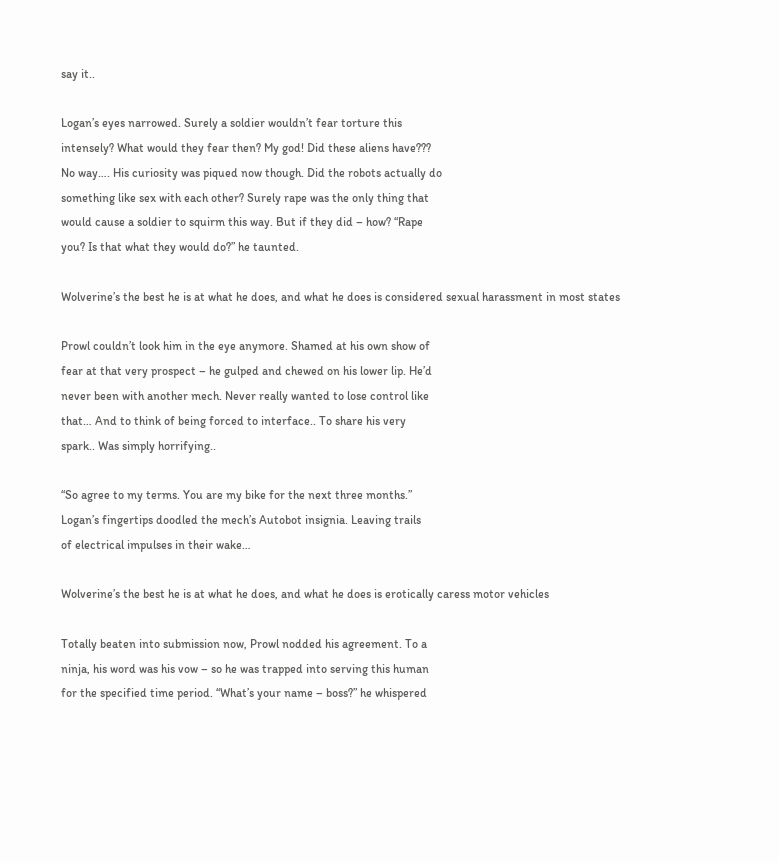say it..

Logan’s eyes narrowed. Surely a soldier wouldn’t fear torture this
intensely? What would they fear then? My god! Did these aliens have???
No way…. His curiosity was piqued now though. Did the robots actually do
something like sex with each other? Surely rape was the only thing that
would cause a soldier to squirm this way. But if they did – how? “Rape
you? Is that what they would do?” he taunted.

Wolverine’s the best he is at what he does, and what he does is considered sexual harassment in most states

Prowl couldn’t look him in the eye anymore. Shamed at his own show of
fear at that very prospect – he gulped and chewed on his lower lip. He’d
never been with another mech. Never really wanted to lose control like
that… And to think of being forced to interface.. To share his very
spark.. Was simply horrifying..

“So agree to my terms. You are my bike for the next three months.”
Logan’s fingertips doodled the mech’s Autobot insignia. Leaving trails
of electrical impulses in their wake…

Wolverine’s the best he is at what he does, and what he does is erotically caress motor vehicles

Totally beaten into submission now, Prowl nodded his agreement. To a
ninja, his word was his vow – so he was trapped into serving this human
for the specified time period. “What’s your name – boss?” he whispered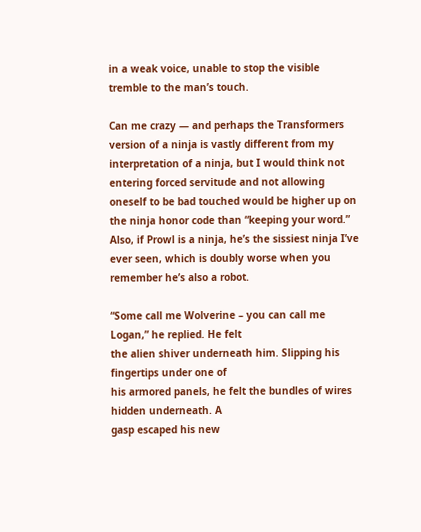in a weak voice, unable to stop the visible tremble to the man’s touch.

Can me crazy — and perhaps the Transformers version of a ninja is vastly different from my interpretation of a ninja, but I would think not entering forced servitude and not allowing oneself to be bad touched would be higher up on the ninja honor code than “keeping your word.” Also, if Prowl is a ninja, he’s the sissiest ninja I’ve ever seen, which is doubly worse when you remember he’s also a robot.

“Some call me Wolverine – you can call me Logan,” he replied. He felt
the alien shiver underneath him. Slipping his fingertips under one of
his armored panels, he felt the bundles of wires hidden underneath. A
gasp escaped his new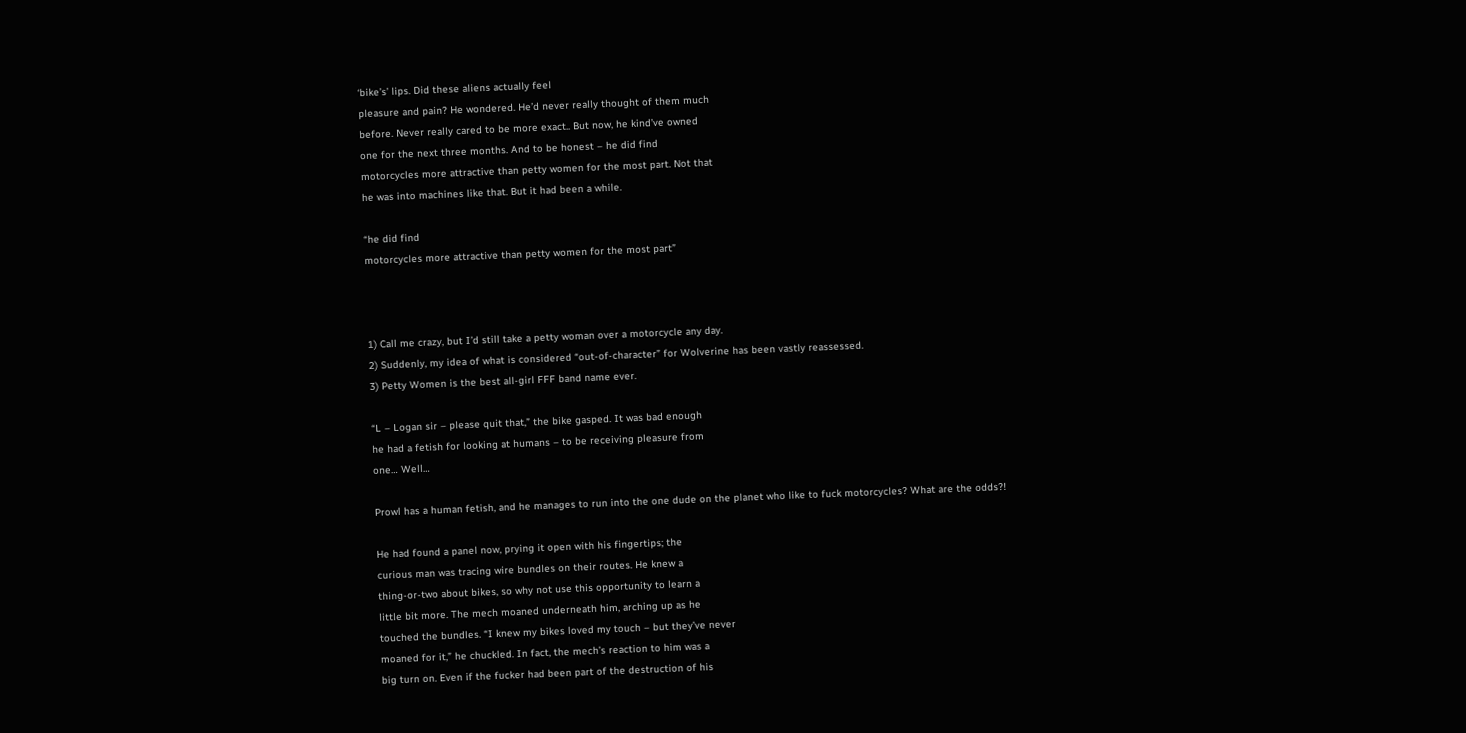‘bike’s’ lips. Did these aliens actually feel
pleasure and pain? He wondered. He’d never really thought of them much
before. Never really cared to be more exact.. But now, he kind’ve owned
one for the next three months. And to be honest – he did find
motorcycles more attractive than petty women for the most part. Not that
he was into machines like that. But it had been a while.

“he did find
motorcycles more attractive than petty women for the most part”



1) Call me crazy, but I’d still take a petty woman over a motorcycle any day.
2) Suddenly, my idea of what is considered “out-of-character” for Wolverine has been vastly reassessed.
3) Petty Women is the best all-girl FFF band name ever.

“L – Logan sir – please quit that,” the bike gasped. It was bad enough
he had a fetish for looking at humans – to be receiving pleasure from
one… Well…

Prowl has a human fetish, and he manages to run into the one dude on the planet who like to fuck motorcycles? What are the odds?!

He had found a panel now, prying it open with his fingertips; the
curious man was tracing wire bundles on their routes. He knew a
thing-or-two about bikes, so why not use this opportunity to learn a
little bit more. The mech moaned underneath him, arching up as he
touched the bundles. “I knew my bikes loved my touch – but they’ve never
moaned for it,” he chuckled. In fact, the mech’s reaction to him was a
big turn on. Even if the fucker had been part of the destruction of his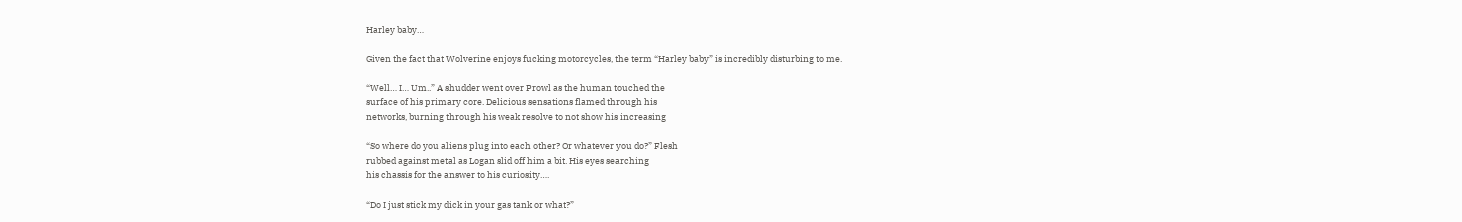Harley baby…

Given the fact that Wolverine enjoys fucking motorcycles, the term “Harley baby” is incredibly disturbing to me.

“Well… I… Um..” A shudder went over Prowl as the human touched the
surface of his primary core. Delicious sensations flamed through his
networks, burning through his weak resolve to not show his increasing

“So where do you aliens plug into each other? Or whatever you do?” Flesh
rubbed against metal as Logan slid off him a bit. His eyes searching
his chassis for the answer to his curiosity….

“Do I just stick my dick in your gas tank or what?”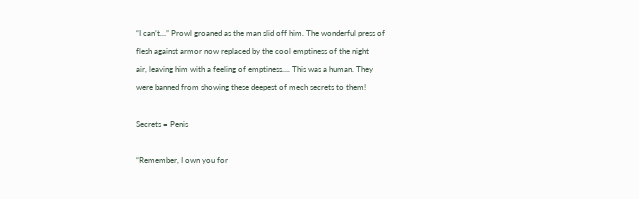“I can’t…” Prowl groaned as the man slid off him. The wonderful press of
flesh against armor now replaced by the cool emptiness of the night
air, leaving him with a feeling of emptiness…. This was a human. They
were banned from showing these deepest of mech secrets to them!

Secrets = Penis

“Remember, I own you for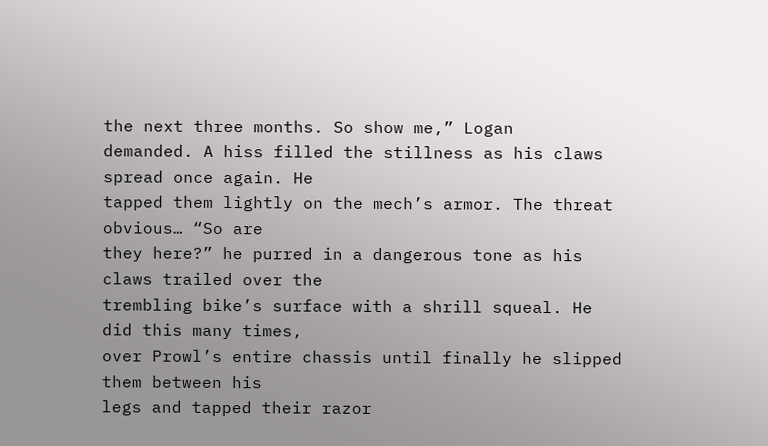the next three months. So show me,” Logan
demanded. A hiss filled the stillness as his claws spread once again. He
tapped them lightly on the mech’s armor. The threat obvious… “So are
they here?” he purred in a dangerous tone as his claws trailed over the
trembling bike’s surface with a shrill squeal. He did this many times,
over Prowl’s entire chassis until finally he slipped them between his
legs and tapped their razor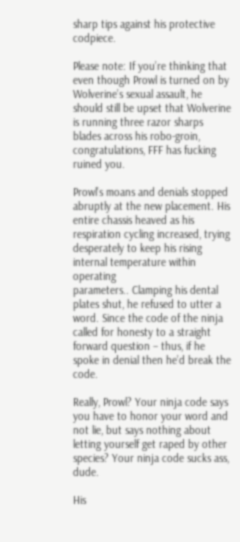sharp tips against his protective codpiece.

Please note: If you’re thinking that even though Prowl is turned on by Wolverine’s sexual assault, he should still be upset that Wolverine is running three razor sharps blades across his robo-groin, congratulations, FFF has fucking ruined you.

Prowl’s moans and denials stopped abruptly at the new placement. His
entire chassis heaved as his respiration cycling increased, trying
desperately to keep his rising internal temperature within operating
parameters.. Clamping his dental plates shut, he refused to utter a
word. Since the code of the ninja called for honesty to a straight
forward question – thus, if he spoke in denial then he’d break the code.

Really, Prowl? Your ninja code says you have to honor your word and not lie, but says nothing about letting yourself get raped by other species? Your ninja code sucks ass, dude.

His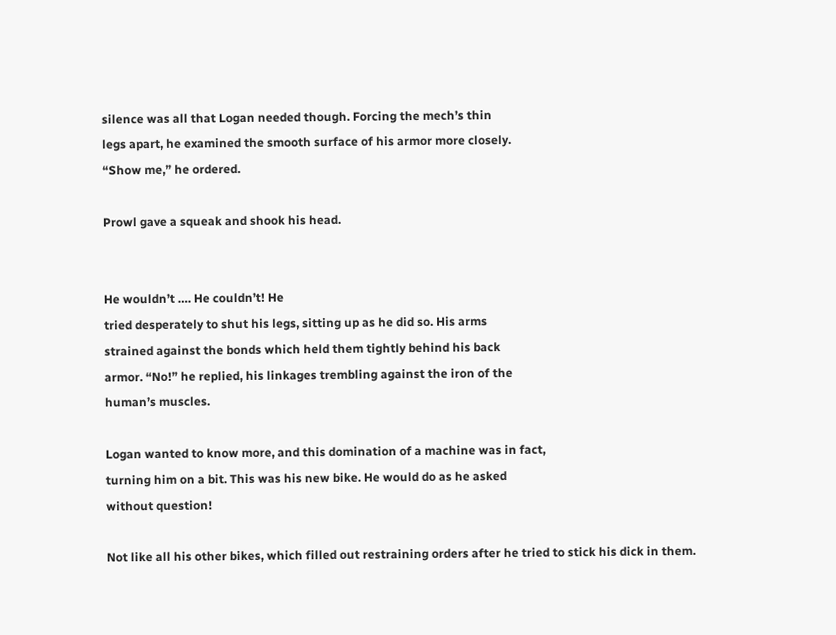silence was all that Logan needed though. Forcing the mech’s thin
legs apart, he examined the smooth surface of his armor more closely.
“Show me,” he ordered.

Prowl gave a squeak and shook his head.


He wouldn’t …. He couldn’t! He
tried desperately to shut his legs, sitting up as he did so. His arms
strained against the bonds which held them tightly behind his back
armor. “No!” he replied, his linkages trembling against the iron of the
human’s muscles.

Logan wanted to know more, and this domination of a machine was in fact,
turning him on a bit. This was his new bike. He would do as he asked
without question!

Not like all his other bikes, which filled out restraining orders after he tried to stick his dick in them.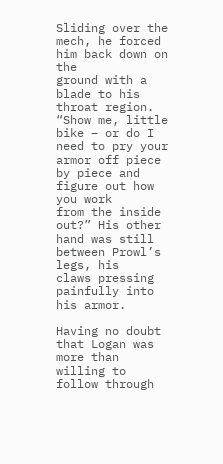Sliding over the mech, he forced him back down on the
ground with a blade to his throat region. “Show me, little bike – or do I
need to pry your armor off piece by piece and figure out how you work
from the inside out?” His other hand was still between Prowl’s legs, his
claws pressing painfully into his armor.

Having no doubt that Logan was more than willing to follow through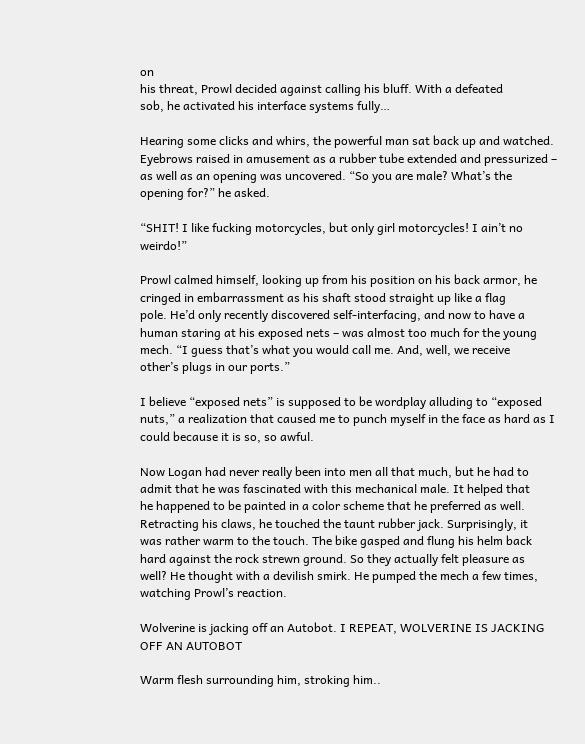on
his threat, Prowl decided against calling his bluff. With a defeated
sob, he activated his interface systems fully…

Hearing some clicks and whirs, the powerful man sat back up and watched.
Eyebrows raised in amusement as a rubber tube extended and pressurized –
as well as an opening was uncovered. “So you are male? What’s the
opening for?” he asked.

“SHIT! I like fucking motorcycles, but only girl motorcycles! I ain’t no weirdo!”

Prowl calmed himself, looking up from his position on his back armor, he
cringed in embarrassment as his shaft stood straight up like a flag
pole. He’d only recently discovered self-interfacing, and now to have a
human staring at his exposed nets – was almost too much for the young
mech. “I guess that’s what you would call me. And, well, we receive
other’s plugs in our ports.”

I believe “exposed nets” is supposed to be wordplay alluding to “exposed nuts,” a realization that caused me to punch myself in the face as hard as I could because it is so, so awful.

Now Logan had never really been into men all that much, but he had to
admit that he was fascinated with this mechanical male. It helped that
he happened to be painted in a color scheme that he preferred as well.
Retracting his claws, he touched the taunt rubber jack. Surprisingly, it
was rather warm to the touch. The bike gasped and flung his helm back
hard against the rock strewn ground. So they actually felt pleasure as
well? He thought with a devilish smirk. He pumped the mech a few times,
watching Prowl’s reaction.

Wolverine is jacking off an Autobot. I REPEAT, WOLVERINE IS JACKING OFF AN AUTOBOT

Warm flesh surrounding him, stroking him..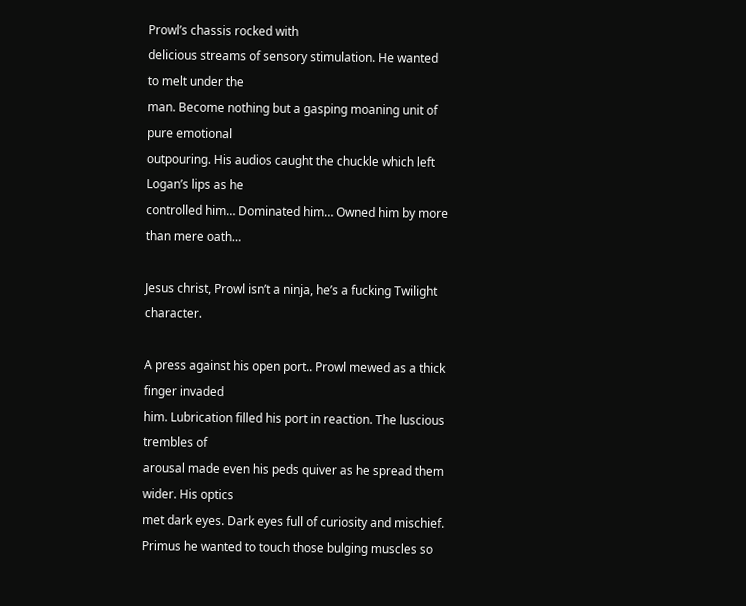Prowl’s chassis rocked with
delicious streams of sensory stimulation. He wanted to melt under the
man. Become nothing but a gasping moaning unit of pure emotional
outpouring. His audios caught the chuckle which left Logan’s lips as he
controlled him… Dominated him… Owned him by more than mere oath…

Jesus christ, Prowl isn’t a ninja, he’s a fucking Twilight character.

A press against his open port.. Prowl mewed as a thick finger invaded
him. Lubrication filled his port in reaction. The luscious trembles of
arousal made even his peds quiver as he spread them wider. His optics
met dark eyes. Dark eyes full of curiosity and mischief.  Primus he wanted to touch those bulging muscles so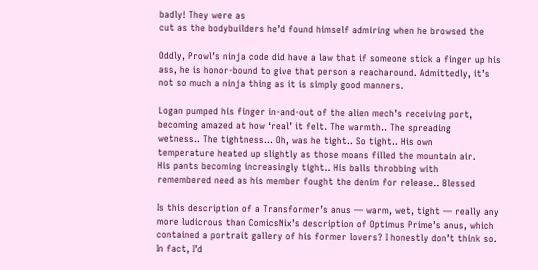badly! They were as
cut as the bodybuilders he’d found himself admiring when he browsed the

Oddly, Prowl’s ninja code did have a law that if someone stick a finger up his ass, he is honor-bound to give that person a reacharound. Admittedly, it’s not so much a ninja thing as it is simply good manners.

Logan pumped his finger in-and-out of the alien mech’s receiving port,
becoming amazed at how ‘real’ it felt. The warmth.. The spreading
wetness.. The tightness… Oh, was he tight.. So tight.. His own
temperature heated up slightly as those moans filled the mountain air.
His pants becoming increasingly tight.. His balls throbbing with
remembered need as his member fought the denim for release.. Blessed

Is this description of a Transformer’s anus — warm, wet, tight — really any more ludicrous than ComicsNix’s description of Optimus Prime’s anus, which contained a portrait gallery of his former lovers? I honestly don’t think so. In fact, I’d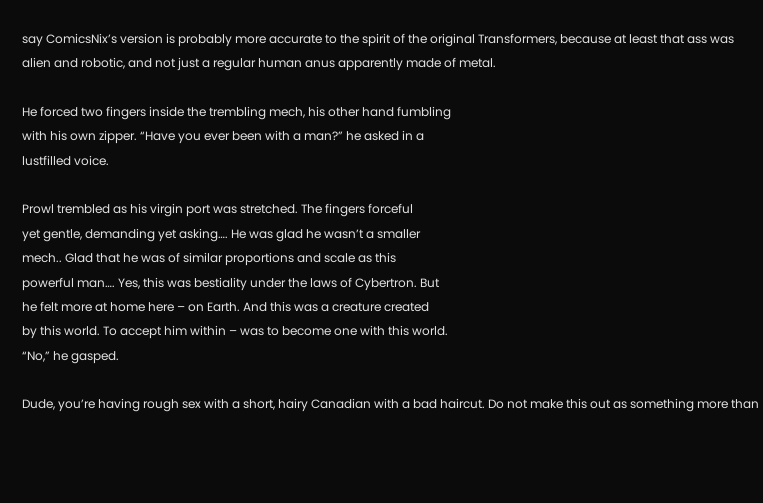say ComicsNix’s version is probably more accurate to the spirit of the original Transformers, because at least that ass was alien and robotic, and not just a regular human anus apparently made of metal.

He forced two fingers inside the trembling mech, his other hand fumbling
with his own zipper. “Have you ever been with a man?” he asked in a
lustfilled voice.

Prowl trembled as his virgin port was stretched. The fingers forceful
yet gentle, demanding yet asking…. He was glad he wasn’t a smaller
mech.. Glad that he was of similar proportions and scale as this
powerful man…. Yes, this was bestiality under the laws of Cybertron. But
he felt more at home here – on Earth. And this was a creature created
by this world. To accept him within – was to become one with this world.
“No,” he gasped.

Dude, you’re having rough sex with a short, hairy Canadian with a bad haircut. Do not make this out as something more than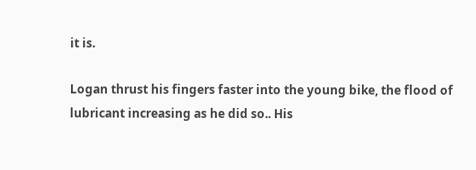it is.

Logan thrust his fingers faster into the young bike, the flood of
lubricant increasing as he did so.. His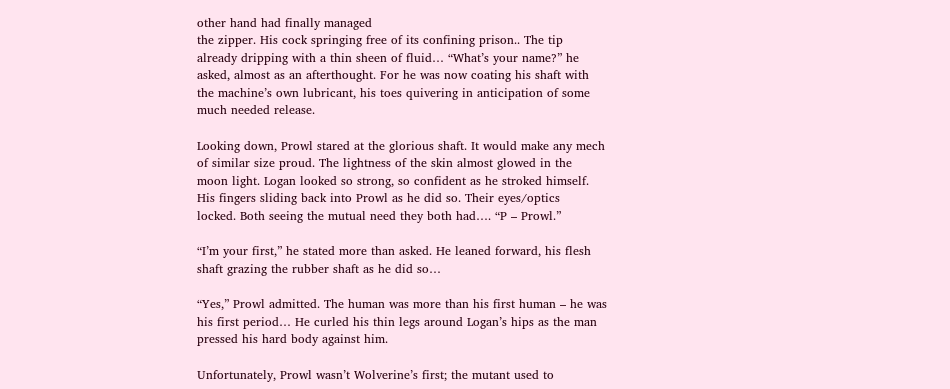other hand had finally managed
the zipper. His cock springing free of its confining prison.. The tip
already dripping with a thin sheen of fluid… “What’s your name?” he
asked, almost as an afterthought. For he was now coating his shaft with
the machine’s own lubricant, his toes quivering in anticipation of some
much needed release.

Looking down, Prowl stared at the glorious shaft. It would make any mech
of similar size proud. The lightness of the skin almost glowed in the
moon light. Logan looked so strong, so confident as he stroked himself.
His fingers sliding back into Prowl as he did so. Their eyes/optics
locked. Both seeing the mutual need they both had…. “P – Prowl.”

“I’m your first,” he stated more than asked. He leaned forward, his flesh shaft grazing the rubber shaft as he did so…

“Yes,” Prowl admitted. The human was more than his first human – he was
his first period… He curled his thin legs around Logan’s hips as the man
pressed his hard body against him.

Unfortunately, Prowl wasn’t Wolverine’s first; the mutant used to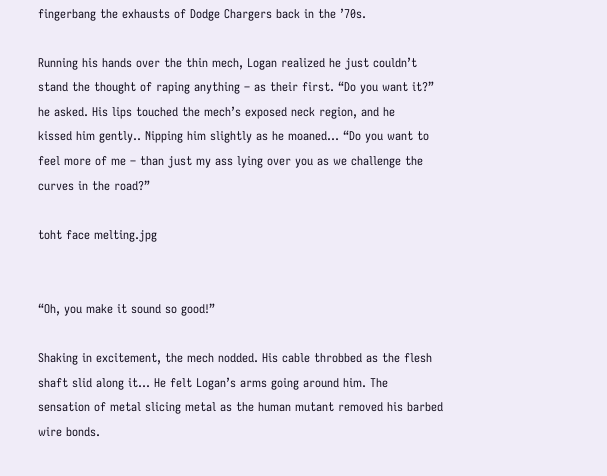fingerbang the exhausts of Dodge Chargers back in the ’70s.

Running his hands over the thin mech, Logan realized he just couldn’t
stand the thought of raping anything – as their first. “Do you want it?”
he asked. His lips touched the mech’s exposed neck region, and he
kissed him gently.. Nipping him slightly as he moaned… “Do you want to
feel more of me – than just my ass lying over you as we challenge the
curves in the road?”

toht face melting.jpg


“Oh, you make it sound so good!”

Shaking in excitement, the mech nodded. His cable throbbed as the flesh
shaft slid along it… He felt Logan’s arms going around him. The
sensation of metal slicing metal as the human mutant removed his barbed
wire bonds.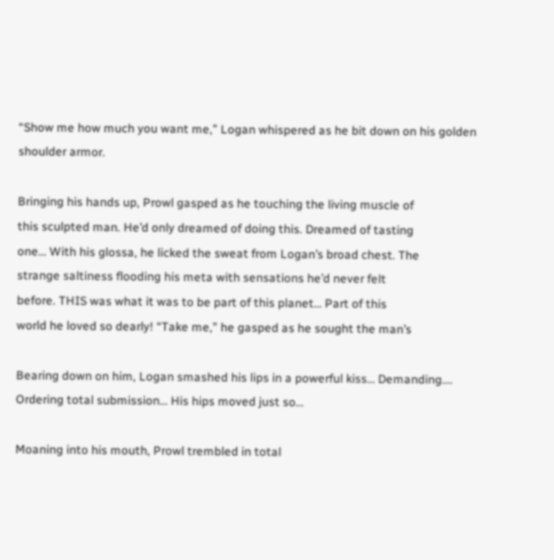“Show me how much you want me,” Logan whispered as he bit down on his golden shoulder armor.

Bringing his hands up, Prowl gasped as he touching the living muscle of
this sculpted man. He’d only dreamed of doing this. Dreamed of tasting
one… With his glossa, he licked the sweat from Logan’s broad chest. The
strange saltiness flooding his meta with sensations he’d never felt
before. THIS was what it was to be part of this planet… Part of this
world he loved so dearly! “Take me,” he gasped as he sought the man’s

Bearing down on him, Logan smashed his lips in a powerful kiss… Demanding…. Ordering total submission… His hips moved just so…

Moaning into his mouth, Prowl trembled in total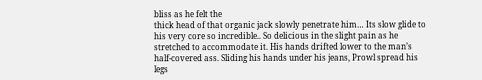bliss as he felt the
thick head of that organic jack slowly penetrate him… Its slow glide to
his very core so incredible.. So delicious in the slight pain as he
stretched to accommodate it. His hands drifted lower to the man’s
half-covered ass. Sliding his hands under his jeans, Prowl spread his
legs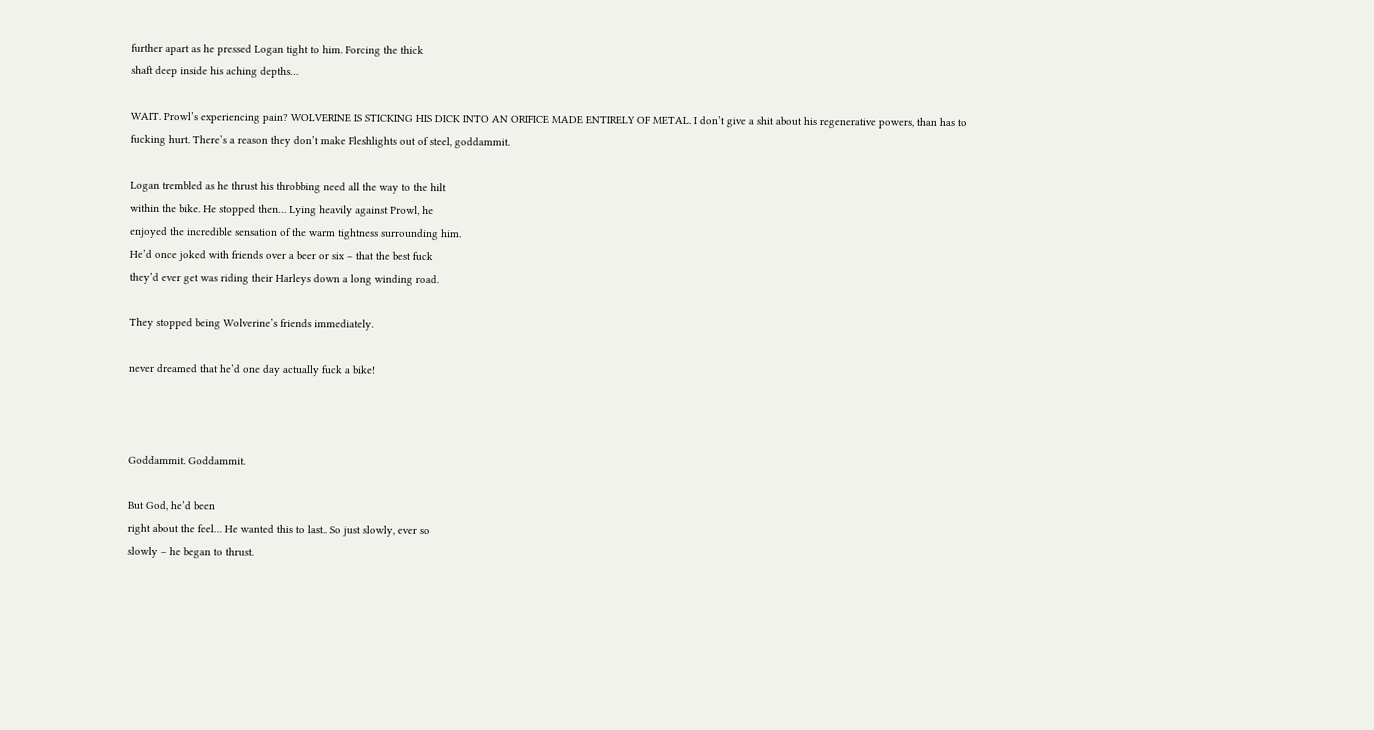further apart as he pressed Logan tight to him. Forcing the thick
shaft deep inside his aching depths…

WAIT. Prowl’s experiencing pain? WOLVERINE IS STICKING HIS DICK INTO AN ORIFICE MADE ENTIRELY OF METAL. I don’t give a shit about his regenerative powers, than has to fucking hurt. There’s a reason they don’t make Fleshlights out of steel, goddammit.

Logan trembled as he thrust his throbbing need all the way to the hilt
within the bike. He stopped then… Lying heavily against Prowl, he
enjoyed the incredible sensation of the warm tightness surrounding him.
He’d once joked with friends over a beer or six – that the best fuck
they’d ever get was riding their Harleys down a long winding road.

They stopped being Wolverine’s friends immediately.

never dreamed that he’d one day actually fuck a bike!



Goddammit. Goddammit.

But God, he’d been
right about the feel… He wanted this to last.. So just slowly, ever so
slowly – he began to thrust.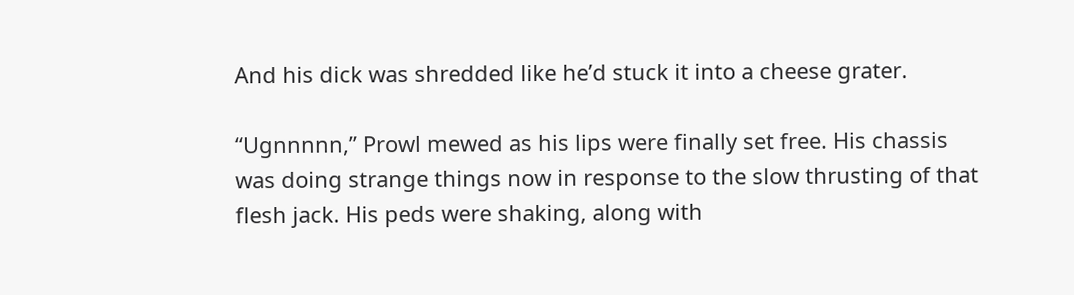And his dick was shredded like he’d stuck it into a cheese grater.

“Ugnnnnn,” Prowl mewed as his lips were finally set free. His chassis
was doing strange things now in response to the slow thrusting of that
flesh jack. His peds were shaking, along with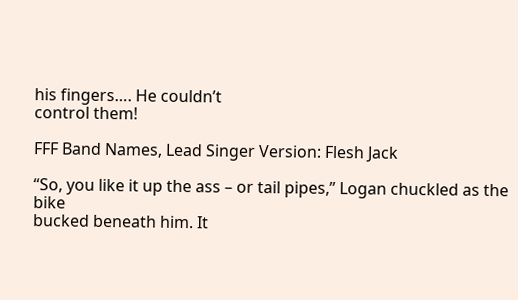his fingers…. He couldn’t
control them!

FFF Band Names, Lead Singer Version: Flesh Jack

“So, you like it up the ass – or tail pipes,” Logan chuckled as the bike
bucked beneath him. It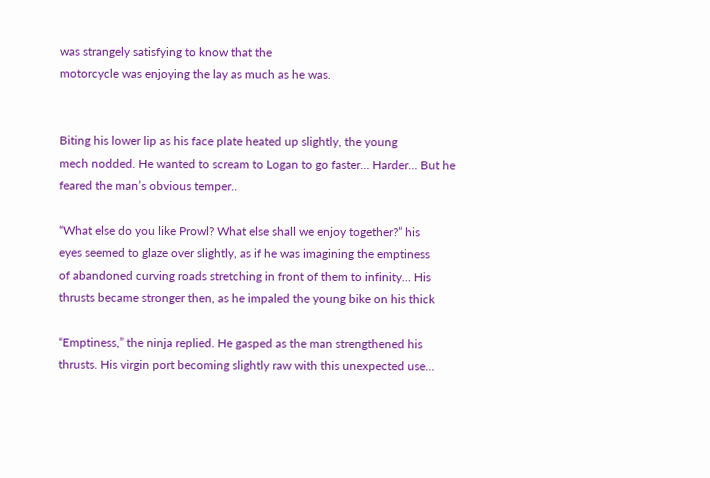was strangely satisfying to know that the
motorcycle was enjoying the lay as much as he was.


Biting his lower lip as his face plate heated up slightly, the young
mech nodded. He wanted to scream to Logan to go faster… Harder… But he
feared the man’s obvious temper..

“What else do you like Prowl? What else shall we enjoy together?” his
eyes seemed to glaze over slightly, as if he was imagining the emptiness
of abandoned curving roads stretching in front of them to infinity… His
thrusts became stronger then, as he impaled the young bike on his thick

“Emptiness,” the ninja replied. He gasped as the man strengthened his
thrusts. His virgin port becoming slightly raw with this unexpected use…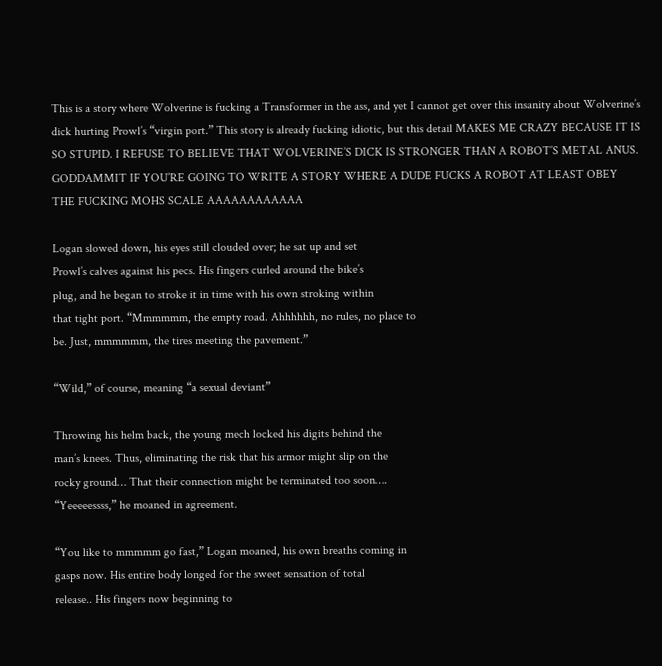This is a story where Wolverine is fucking a Transformer in the ass, and yet I cannot get over this insanity about Wolverine’s dick hurting Prowl’s “virgin port.” This story is already fucking idiotic, but this detail MAKES ME CRAZY BECAUSE IT IS SO STUPID. I REFUSE TO BELIEVE THAT WOLVERINE’S DICK IS STRONGER THAN A ROBOT’S METAL ANUS. GODDAMMIT IF YOU’RE GOING TO WRITE A STORY WHERE A DUDE FUCKS A ROBOT AT LEAST OBEY THE FUCKING MOHS SCALE AAAAAAAAAAAA

Logan slowed down, his eyes still clouded over; he sat up and set
Prowl’s calves against his pecs. His fingers curled around the bike’s
plug, and he began to stroke it in time with his own stroking within
that tight port. “Mmmmmm, the empty road. Ahhhhhh, no rules, no place to
be. Just, mmmmmm, the tires meeting the pavement.”

“Wild,” of course, meaning “a sexual deviant”

Throwing his helm back, the young mech locked his digits behind the
man’s knees. Thus, eliminating the risk that his armor might slip on the
rocky ground… That their connection might be terminated too soon….
“Yeeeeessss,” he moaned in agreement.

“You like to mmmmm go fast,” Logan moaned, his own breaths coming in
gasps now. His entire body longed for the sweet sensation of total
release.. His fingers now beginning to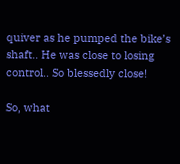quiver as he pumped the bike’s
shaft.. He was close to losing control.. So blessedly close!

So, what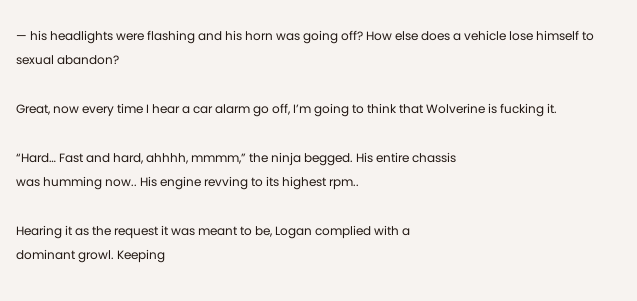— his headlights were flashing and his horn was going off? How else does a vehicle lose himself to sexual abandon?

Great, now every time I hear a car alarm go off, I’m going to think that Wolverine is fucking it.

“Hard… Fast and hard, ahhhh, mmmm,” the ninja begged. His entire chassis
was humming now.. His engine revving to its highest rpm..

Hearing it as the request it was meant to be, Logan complied with a
dominant growl. Keeping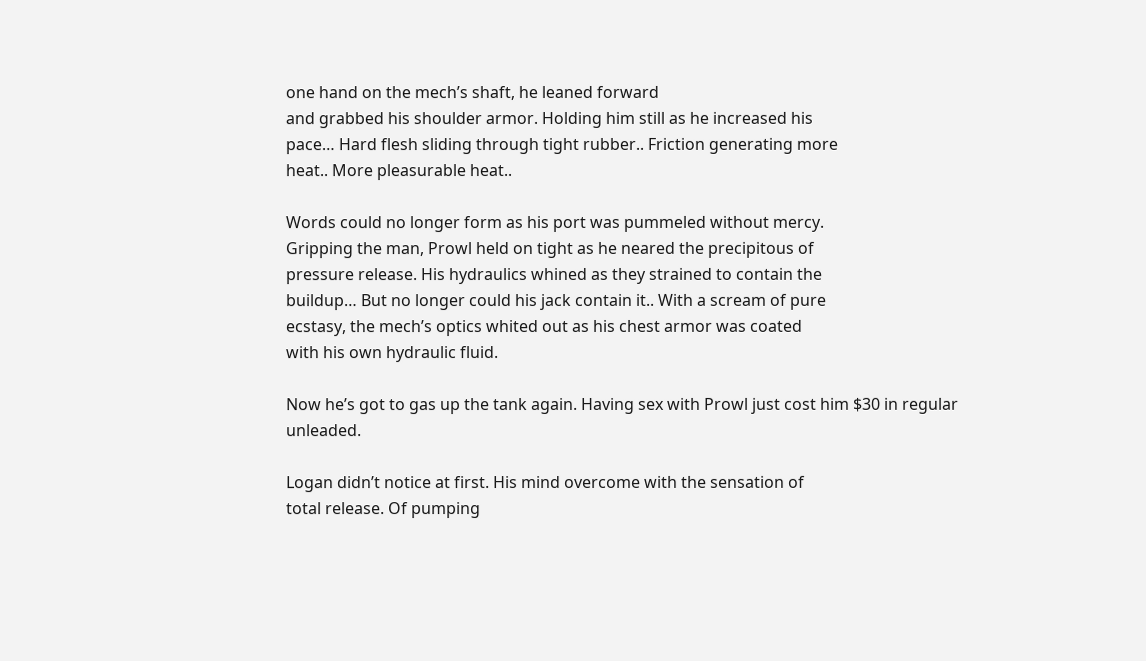one hand on the mech’s shaft, he leaned forward
and grabbed his shoulder armor. Holding him still as he increased his
pace… Hard flesh sliding through tight rubber.. Friction generating more
heat.. More pleasurable heat..

Words could no longer form as his port was pummeled without mercy.
Gripping the man, Prowl held on tight as he neared the precipitous of
pressure release. His hydraulics whined as they strained to contain the
buildup… But no longer could his jack contain it.. With a scream of pure
ecstasy, the mech’s optics whited out as his chest armor was coated
with his own hydraulic fluid.

Now he’s got to gas up the tank again. Having sex with Prowl just cost him $30 in regular unleaded.

Logan didn’t notice at first. His mind overcome with the sensation of
total release. Of pumping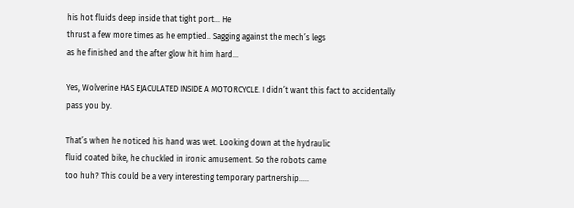his hot fluids deep inside that tight port… He
thrust a few more times as he emptied.. Sagging against the mech’s legs
as he finished and the after glow hit him hard…

Yes, Wolverine HAS EJACULATED INSIDE A MOTORCYCLE. I didn’t want this fact to accidentally pass you by.

That’s when he noticed his hand was wet. Looking down at the hydraulic
fluid coated bike, he chuckled in ironic amusement. So the robots came
too huh? This could be a very interesting temporary partnership…..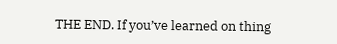THE END. If you’ve learned on thing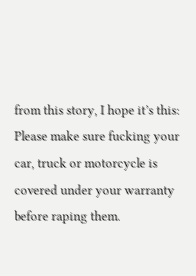from this story, I hope it’s this: Please make sure fucking your car, truck or motorcycle is covered under your warranty before raping them.